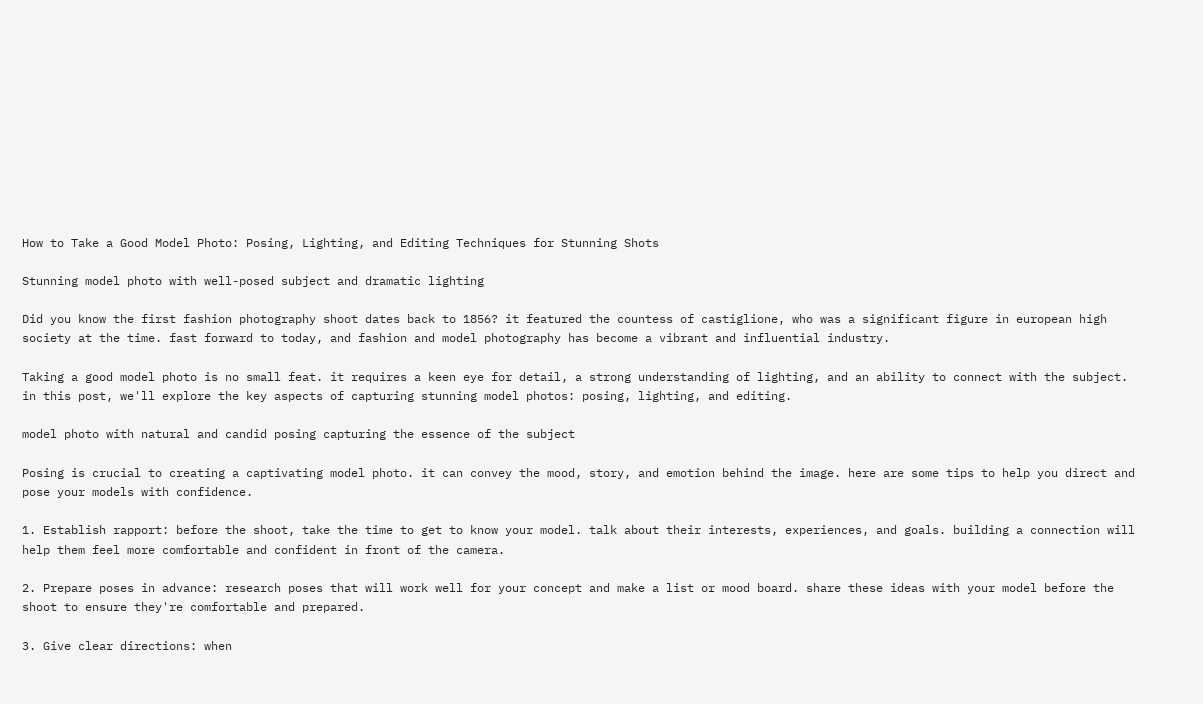How to Take a Good Model Photo: Posing, Lighting, and Editing Techniques for Stunning Shots

Stunning model photo with well-posed subject and dramatic lighting

Did you know the first fashion photography shoot dates back to 1856? it featured the countess of castiglione, who was a significant figure in european high society at the time. fast forward to today, and fashion and model photography has become a vibrant and influential industry.

Taking a good model photo is no small feat. it requires a keen eye for detail, a strong understanding of lighting, and an ability to connect with the subject. in this post, we'll explore the key aspects of capturing stunning model photos: posing, lighting, and editing.

model photo with natural and candid posing capturing the essence of the subject

Posing is crucial to creating a captivating model photo. it can convey the mood, story, and emotion behind the image. here are some tips to help you direct and pose your models with confidence.

1. Establish rapport: before the shoot, take the time to get to know your model. talk about their interests, experiences, and goals. building a connection will help them feel more comfortable and confident in front of the camera.

2. Prepare poses in advance: research poses that will work well for your concept and make a list or mood board. share these ideas with your model before the shoot to ensure they're comfortable and prepared.

3. Give clear directions: when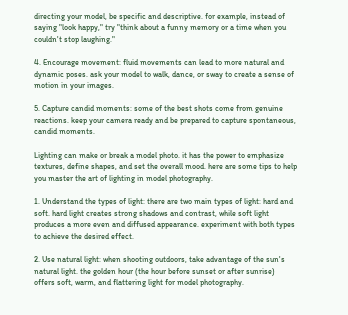directing your model, be specific and descriptive. for example, instead of saying "look happy," try "think about a funny memory or a time when you couldn't stop laughing."

4. Encourage movement: fluid movements can lead to more natural and dynamic poses. ask your model to walk, dance, or sway to create a sense of motion in your images.

5. Capture candid moments: some of the best shots come from genuine reactions. keep your camera ready and be prepared to capture spontaneous, candid moments.

Lighting can make or break a model photo. it has the power to emphasize textures, define shapes, and set the overall mood. here are some tips to help you master the art of lighting in model photography.

1. Understand the types of light: there are two main types of light: hard and soft. hard light creates strong shadows and contrast, while soft light produces a more even and diffused appearance. experiment with both types to achieve the desired effect.

2. Use natural light: when shooting outdoors, take advantage of the sun's natural light. the golden hour (the hour before sunset or after sunrise) offers soft, warm, and flattering light for model photography.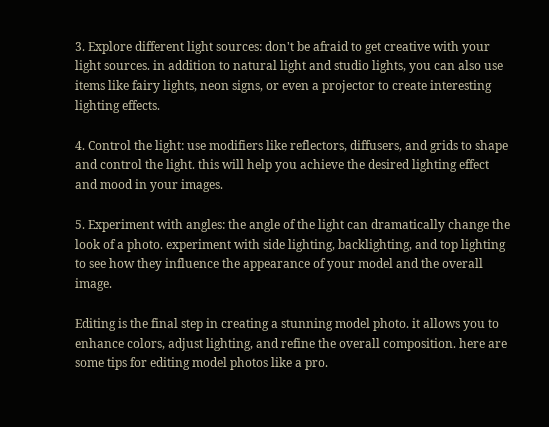3. Explore different light sources: don't be afraid to get creative with your light sources. in addition to natural light and studio lights, you can also use items like fairy lights, neon signs, or even a projector to create interesting lighting effects.

4. Control the light: use modifiers like reflectors, diffusers, and grids to shape and control the light. this will help you achieve the desired lighting effect and mood in your images.

5. Experiment with angles: the angle of the light can dramatically change the look of a photo. experiment with side lighting, backlighting, and top lighting to see how they influence the appearance of your model and the overall image.

Editing is the final step in creating a stunning model photo. it allows you to enhance colors, adjust lighting, and refine the overall composition. here are some tips for editing model photos like a pro.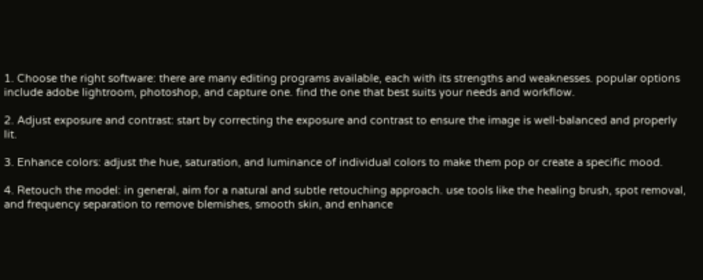1. Choose the right software: there are many editing programs available, each with its strengths and weaknesses. popular options include adobe lightroom, photoshop, and capture one. find the one that best suits your needs and workflow.

2. Adjust exposure and contrast: start by correcting the exposure and contrast to ensure the image is well-balanced and properly lit.

3. Enhance colors: adjust the hue, saturation, and luminance of individual colors to make them pop or create a specific mood.

4. Retouch the model: in general, aim for a natural and subtle retouching approach. use tools like the healing brush, spot removal, and frequency separation to remove blemishes, smooth skin, and enhance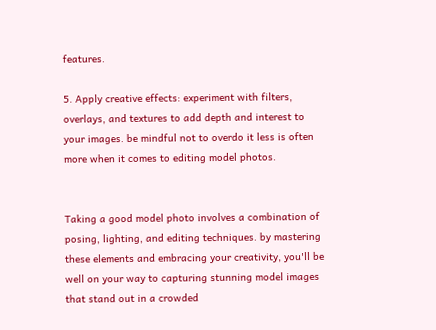features.

5. Apply creative effects: experiment with filters, overlays, and textures to add depth and interest to your images. be mindful not to overdo it less is often more when it comes to editing model photos.


Taking a good model photo involves a combination of posing, lighting, and editing techniques. by mastering these elements and embracing your creativity, you'll be well on your way to capturing stunning model images that stand out in a crowded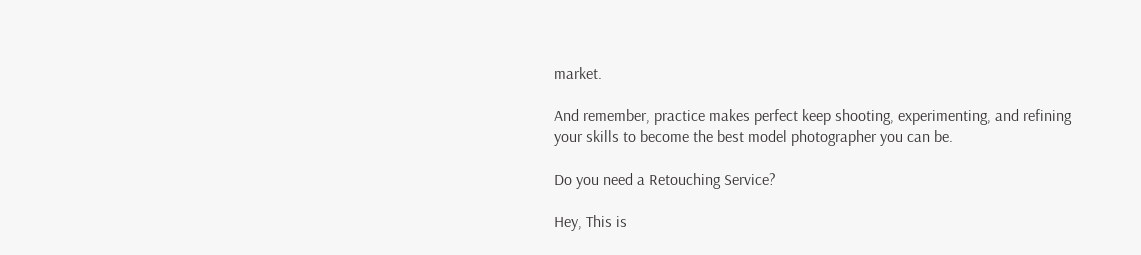market.

And remember, practice makes perfect keep shooting, experimenting, and refining your skills to become the best model photographer you can be.

Do you need a Retouching Service?

Hey, This is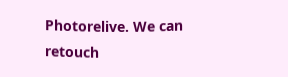Photorelive. We can retouch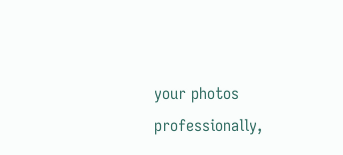your photos professionally,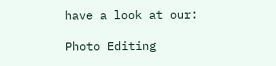have a look at our:

Photo Editing